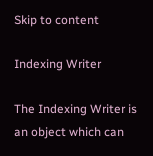Skip to content

Indexing Writer

The Indexing Writer is an object which can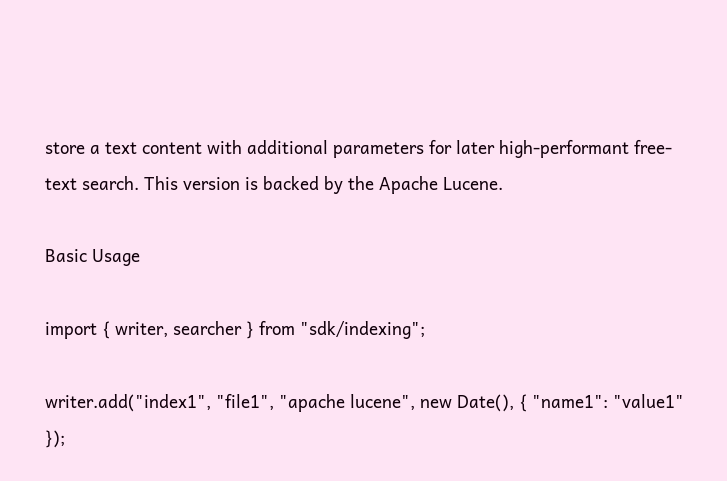store a text content with additional parameters for later high-performant free-text search. This version is backed by the Apache Lucene.

Basic Usage

import { writer, searcher } from "sdk/indexing";

writer.add("index1", "file1", "apache lucene", new Date(), { "name1": "value1" });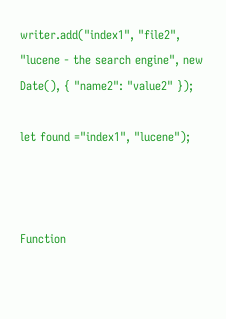writer.add("index1", "file2", "lucene - the search engine", new Date(), { "name2": "value2" });

let found ="index1", "lucene");



Function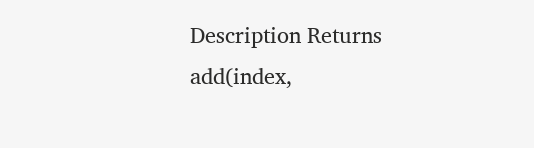Description Returns
add(index,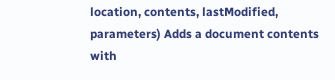location, contents, lastModified, parameters) Adds a document contents with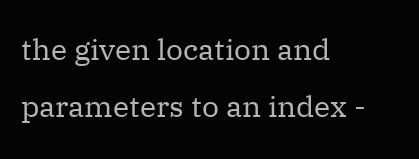the given location and parameters to an index -